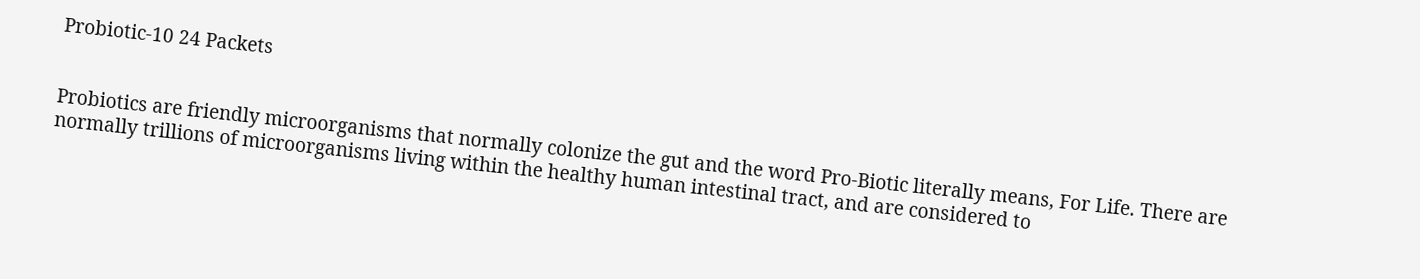Probiotic-10 24 Packets


Probiotics are friendly microorganisms that normally colonize the gut and the word Pro-Biotic literally means, For Life. There are normally trillions of microorganisms living within the healthy human intestinal tract, and are considered to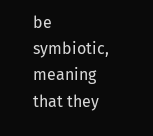be symbiotic, meaning that they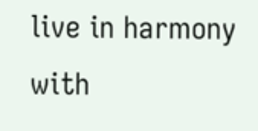live in harmony with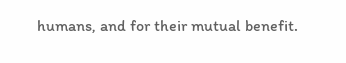humans, and for their mutual benefit.